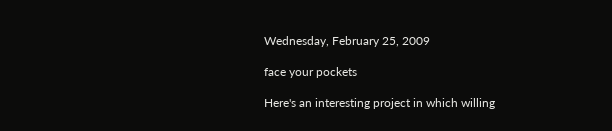Wednesday, February 25, 2009

face your pockets

Here's an interesting project in which willing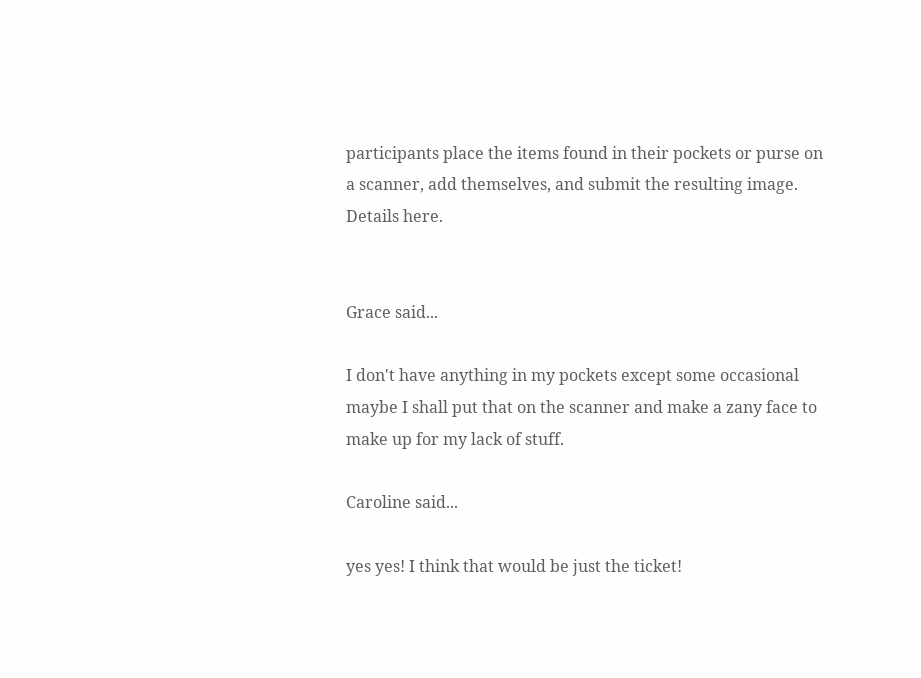participants place the items found in their pockets or purse on a scanner, add themselves, and submit the resulting image. Details here.


Grace said...

I don't have anything in my pockets except some occasional maybe I shall put that on the scanner and make a zany face to make up for my lack of stuff.

Caroline said...

yes yes! I think that would be just the ticket!